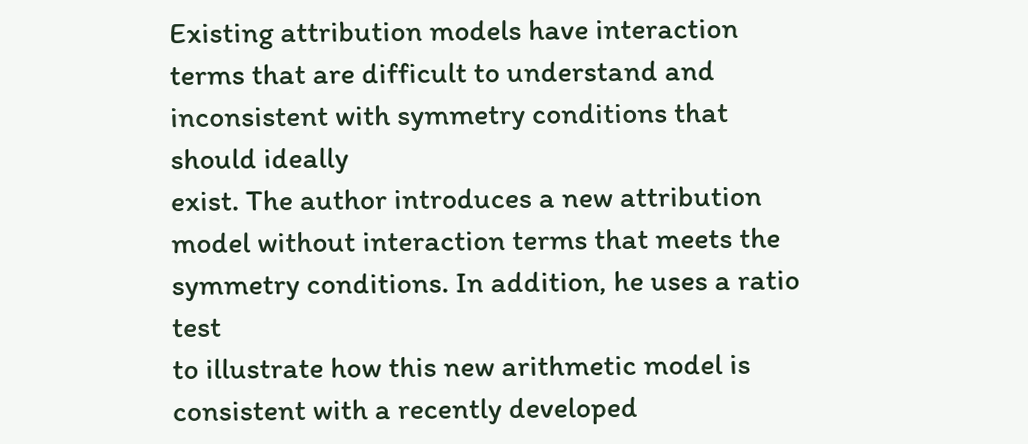Existing attribution models have interaction terms that are difficult to understand and inconsistent with symmetry conditions that should ideally
exist. The author introduces a new attribution model without interaction terms that meets the symmetry conditions. In addition, he uses a ratio test
to illustrate how this new arithmetic model is consistent with a recently developed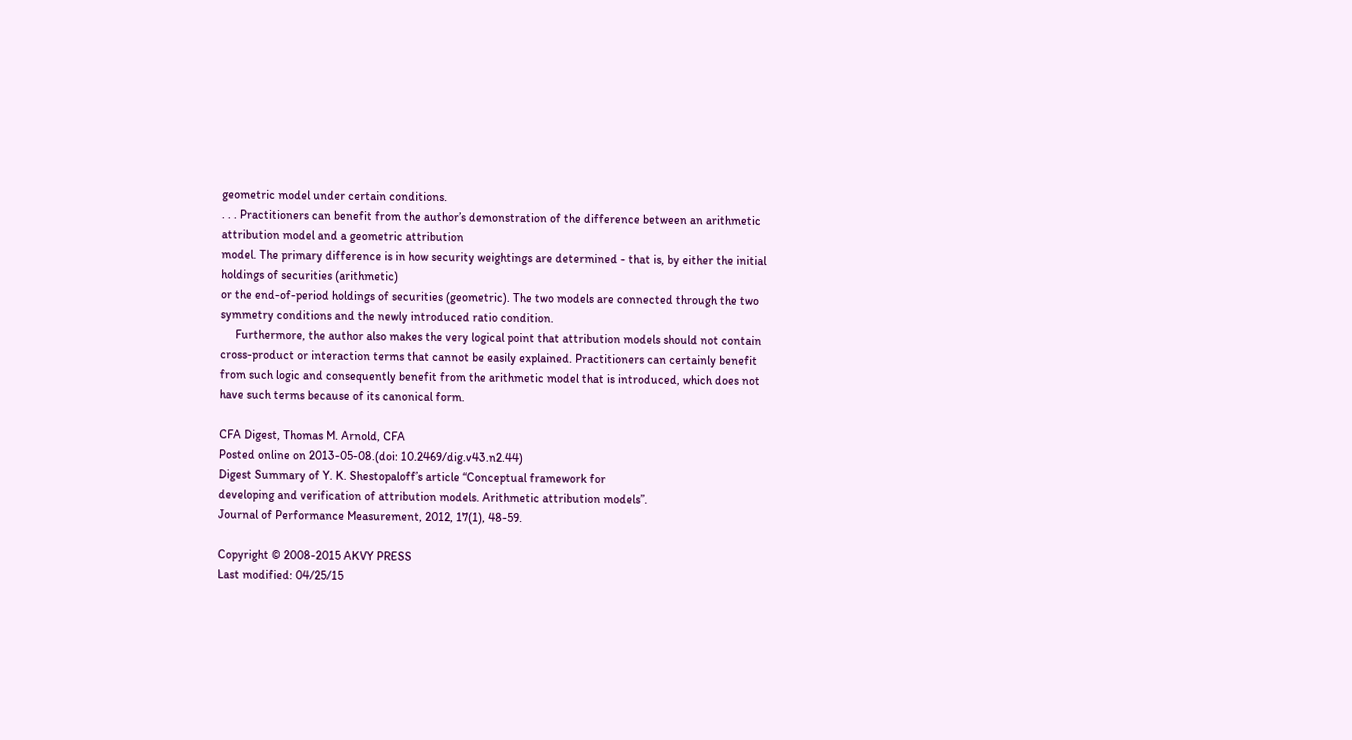geometric model under certain conditions.
. . . Practitioners can benefit from the author’s demonstration of the difference between an arithmetic attribution model and a geometric attribution
model. The primary difference is in how security weightings are determined - that is, by either the initial holdings of securities (arithmetic)
or the end-of-period holdings of securities (geometric). The two models are connected through the two symmetry conditions and the newly introduced ratio condition.
     Furthermore, the author also makes the very logical point that attribution models should not contain cross-product or interaction terms that cannot be easily explained. Practitioners can certainly benefit from such logic and consequently benefit from the arithmetic model that is introduced, which does not have such terms because of its canonical form.

CFA Digest, Thomas M. Arnold, CFA
Posted online on 2013-05-08.(doi: 10.2469/dig.v43.n2.44)
Digest Summary of Y. K. Shestopaloff’s article “Conceptual framework for
developing and verification of attribution models. Arithmetic attribution models”.
Journal of Performance Measurement, 2012, 17(1), 48-59.

Copyright © 2008-2015 AKVY PRESS
Last modified: 04/25/15